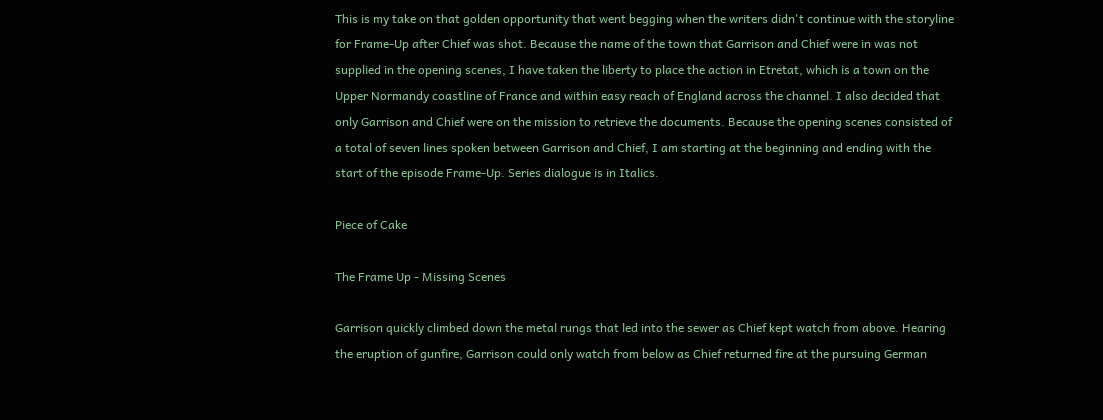This is my take on that golden opportunity that went begging when the writers didn't continue with the storyline for Frame-Up after Chief was shot. Because the name of the town that Garrison and Chief were in was not supplied in the opening scenes, I have taken the liberty to place the action in Etretat, which is a town on the Upper Normandy coastline of France and within easy reach of England across the channel. I also decided that only Garrison and Chief were on the mission to retrieve the documents. Because the opening scenes consisted of a total of seven lines spoken between Garrison and Chief, I am starting at the beginning and ending with the start of the episode Frame-Up. Series dialogue is in Italics.

Piece of Cake

The Frame Up - Missing Scenes

Garrison quickly climbed down the metal rungs that led into the sewer as Chief kept watch from above. Hearing the eruption of gunfire, Garrison could only watch from below as Chief returned fire at the pursuing German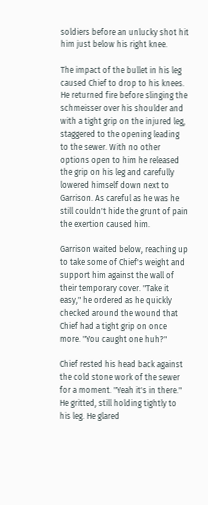soldiers before an unlucky shot hit him just below his right knee.

The impact of the bullet in his leg caused Chief to drop to his knees. He returned fire before slinging the schmeisser over his shoulder and with a tight grip on the injured leg, staggered to the opening leading to the sewer. With no other options open to him he released the grip on his leg and carefully lowered himself down next to Garrison. As careful as he was he still couldn't hide the grunt of pain the exertion caused him.

Garrison waited below, reaching up to take some of Chief's weight and support him against the wall of their temporary cover. "Take it easy," he ordered as he quickly checked around the wound that Chief had a tight grip on once more. "You caught one huh?"

Chief rested his head back against the cold stone work of the sewer for a moment. "Yeah it's in there." He gritted, still holding tightly to his leg. He glared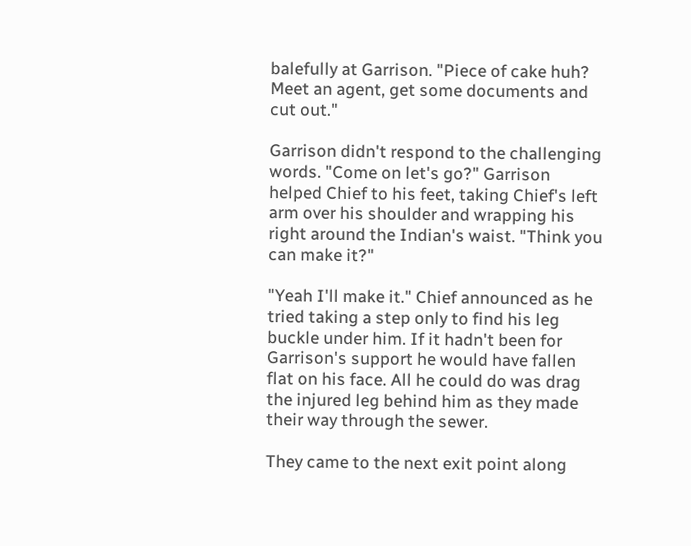balefully at Garrison. "Piece of cake huh? Meet an agent, get some documents and cut out."

Garrison didn't respond to the challenging words. "Come on let's go?" Garrison helped Chief to his feet, taking Chief's left arm over his shoulder and wrapping his right around the Indian's waist. "Think you can make it?"

"Yeah I'll make it." Chief announced as he tried taking a step only to find his leg buckle under him. If it hadn't been for Garrison's support he would have fallen flat on his face. All he could do was drag the injured leg behind him as they made their way through the sewer.

They came to the next exit point along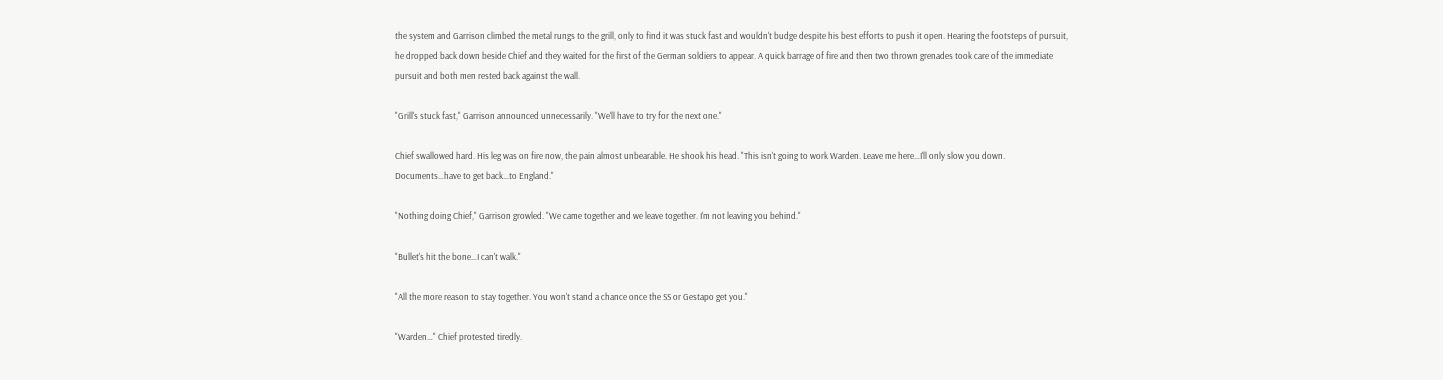the system and Garrison climbed the metal rungs to the grill, only to find it was stuck fast and wouldn't budge despite his best efforts to push it open. Hearing the footsteps of pursuit, he dropped back down beside Chief and they waited for the first of the German soldiers to appear. A quick barrage of fire and then two thrown grenades took care of the immediate pursuit and both men rested back against the wall.

"Grill's stuck fast," Garrison announced unnecessarily. "We'll have to try for the next one."

Chief swallowed hard. His leg was on fire now, the pain almost unbearable. He shook his head. "This isn't going to work Warden. Leave me here…I'll only slow you down. Documents…have to get back…to England."

"Nothing doing Chief," Garrison growled. "We came together and we leave together. I'm not leaving you behind."

"Bullet's hit the bone…I can't walk."

"All the more reason to stay together. You won't stand a chance once the SS or Gestapo get you."

"Warden…" Chief protested tiredly.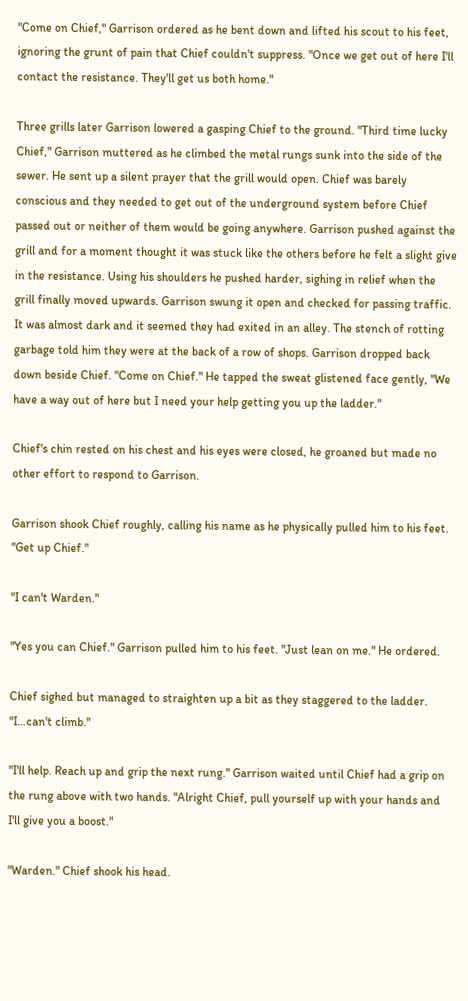"Come on Chief," Garrison ordered as he bent down and lifted his scout to his feet, ignoring the grunt of pain that Chief couldn't suppress. "Once we get out of here I'll contact the resistance. They'll get us both home."

Three grills later Garrison lowered a gasping Chief to the ground. "Third time lucky Chief," Garrison muttered as he climbed the metal rungs sunk into the side of the sewer. He sent up a silent prayer that the grill would open. Chief was barely conscious and they needed to get out of the underground system before Chief passed out or neither of them would be going anywhere. Garrison pushed against the grill and for a moment thought it was stuck like the others before he felt a slight give in the resistance. Using his shoulders he pushed harder, sighing in relief when the grill finally moved upwards. Garrison swung it open and checked for passing traffic. It was almost dark and it seemed they had exited in an alley. The stench of rotting garbage told him they were at the back of a row of shops. Garrison dropped back down beside Chief. "Come on Chief." He tapped the sweat glistened face gently, "We have a way out of here but I need your help getting you up the ladder."

Chief's chin rested on his chest and his eyes were closed, he groaned but made no other effort to respond to Garrison.

Garrison shook Chief roughly, calling his name as he physically pulled him to his feet. "Get up Chief."

"I can't Warden."

"Yes you can Chief." Garrison pulled him to his feet. "Just lean on me." He ordered.

Chief sighed but managed to straighten up a bit as they staggered to the ladder. "I…can't climb."

"I'll help. Reach up and grip the next rung." Garrison waited until Chief had a grip on the rung above with two hands. "Alright Chief, pull yourself up with your hands and I'll give you a boost."

"Warden." Chief shook his head.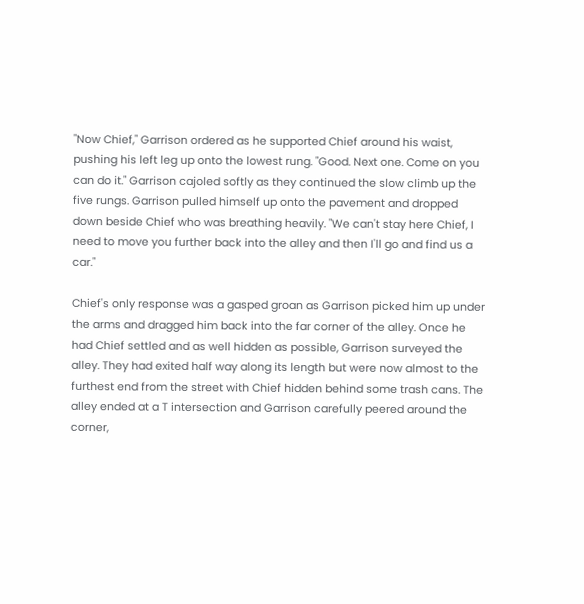"Now Chief," Garrison ordered as he supported Chief around his waist, pushing his left leg up onto the lowest rung. "Good. Next one. Come on you can do it." Garrison cajoled softly as they continued the slow climb up the five rungs. Garrison pulled himself up onto the pavement and dropped down beside Chief who was breathing heavily. "We can't stay here Chief, I need to move you further back into the alley and then I'll go and find us a car."

Chief's only response was a gasped groan as Garrison picked him up under the arms and dragged him back into the far corner of the alley. Once he had Chief settled and as well hidden as possible, Garrison surveyed the alley. They had exited half way along its length but were now almost to the furthest end from the street with Chief hidden behind some trash cans. The alley ended at a T intersection and Garrison carefully peered around the corner,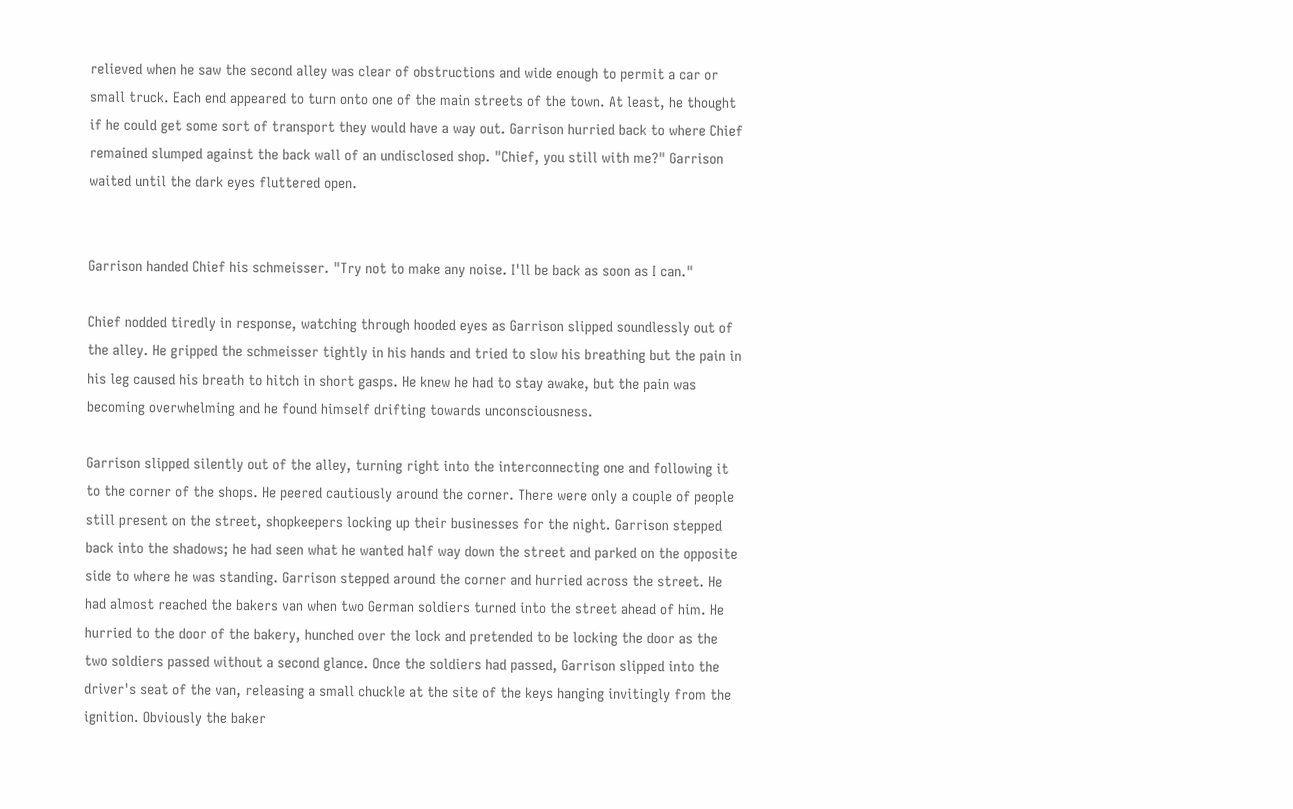relieved when he saw the second alley was clear of obstructions and wide enough to permit a car or small truck. Each end appeared to turn onto one of the main streets of the town. At least, he thought if he could get some sort of transport they would have a way out. Garrison hurried back to where Chief remained slumped against the back wall of an undisclosed shop. "Chief, you still with me?" Garrison waited until the dark eyes fluttered open.


Garrison handed Chief his schmeisser. "Try not to make any noise. I'll be back as soon as I can."

Chief nodded tiredly in response, watching through hooded eyes as Garrison slipped soundlessly out of the alley. He gripped the schmeisser tightly in his hands and tried to slow his breathing but the pain in his leg caused his breath to hitch in short gasps. He knew he had to stay awake, but the pain was becoming overwhelming and he found himself drifting towards unconsciousness.

Garrison slipped silently out of the alley, turning right into the interconnecting one and following it to the corner of the shops. He peered cautiously around the corner. There were only a couple of people still present on the street, shopkeepers locking up their businesses for the night. Garrison stepped back into the shadows; he had seen what he wanted half way down the street and parked on the opposite side to where he was standing. Garrison stepped around the corner and hurried across the street. He had almost reached the bakers van when two German soldiers turned into the street ahead of him. He hurried to the door of the bakery, hunched over the lock and pretended to be locking the door as the two soldiers passed without a second glance. Once the soldiers had passed, Garrison slipped into the driver's seat of the van, releasing a small chuckle at the site of the keys hanging invitingly from the ignition. Obviously the baker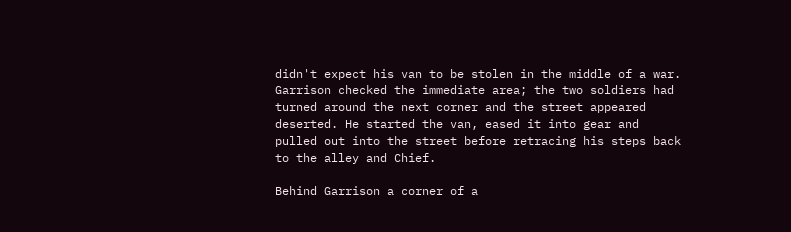didn't expect his van to be stolen in the middle of a war. Garrison checked the immediate area; the two soldiers had turned around the next corner and the street appeared deserted. He started the van, eased it into gear and pulled out into the street before retracing his steps back to the alley and Chief.

Behind Garrison a corner of a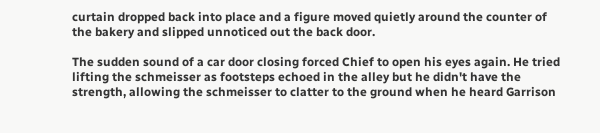curtain dropped back into place and a figure moved quietly around the counter of the bakery and slipped unnoticed out the back door.

The sudden sound of a car door closing forced Chief to open his eyes again. He tried lifting the schmeisser as footsteps echoed in the alley but he didn't have the strength, allowing the schmeisser to clatter to the ground when he heard Garrison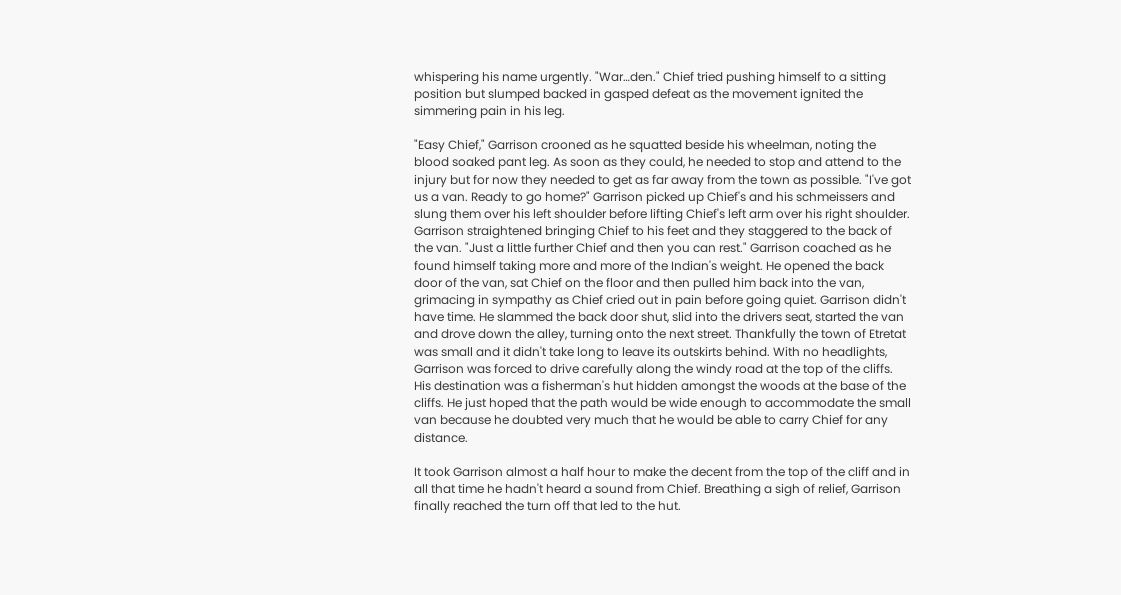whispering his name urgently. "War…den." Chief tried pushing himself to a sitting position but slumped backed in gasped defeat as the movement ignited the simmering pain in his leg.

"Easy Chief," Garrison crooned as he squatted beside his wheelman, noting the blood soaked pant leg. As soon as they could, he needed to stop and attend to the injury but for now they needed to get as far away from the town as possible. "I've got us a van. Ready to go home?" Garrison picked up Chief's and his schmeissers and slung them over his left shoulder before lifting Chief's left arm over his right shoulder. Garrison straightened bringing Chief to his feet and they staggered to the back of the van. "Just a little further Chief and then you can rest." Garrison coached as he found himself taking more and more of the Indian's weight. He opened the back door of the van, sat Chief on the floor and then pulled him back into the van, grimacing in sympathy as Chief cried out in pain before going quiet. Garrison didn't have time. He slammed the back door shut, slid into the drivers seat, started the van and drove down the alley, turning onto the next street. Thankfully the town of Etretat was small and it didn't take long to leave its outskirts behind. With no headlights, Garrison was forced to drive carefully along the windy road at the top of the cliffs. His destination was a fisherman's hut hidden amongst the woods at the base of the cliffs. He just hoped that the path would be wide enough to accommodate the small van because he doubted very much that he would be able to carry Chief for any distance.

It took Garrison almost a half hour to make the decent from the top of the cliff and in all that time he hadn't heard a sound from Chief. Breathing a sigh of relief, Garrison finally reached the turn off that led to the hut.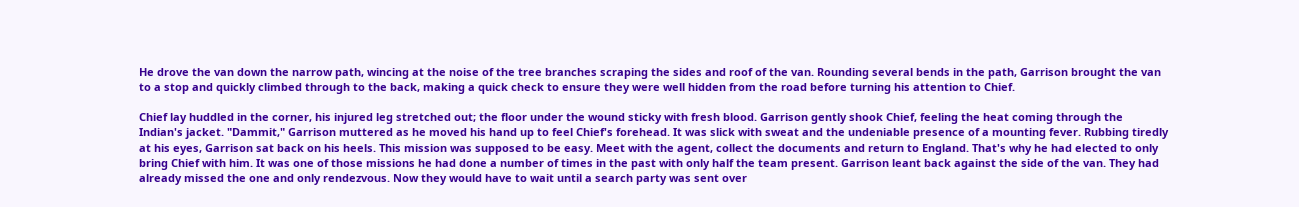He drove the van down the narrow path, wincing at the noise of the tree branches scraping the sides and roof of the van. Rounding several bends in the path, Garrison brought the van to a stop and quickly climbed through to the back, making a quick check to ensure they were well hidden from the road before turning his attention to Chief.

Chief lay huddled in the corner, his injured leg stretched out; the floor under the wound sticky with fresh blood. Garrison gently shook Chief, feeling the heat coming through the Indian's jacket. "Dammit," Garrison muttered as he moved his hand up to feel Chief's forehead. It was slick with sweat and the undeniable presence of a mounting fever. Rubbing tiredly at his eyes, Garrison sat back on his heels. This mission was supposed to be easy. Meet with the agent, collect the documents and return to England. That's why he had elected to only bring Chief with him. It was one of those missions he had done a number of times in the past with only half the team present. Garrison leant back against the side of the van. They had already missed the one and only rendezvous. Now they would have to wait until a search party was sent over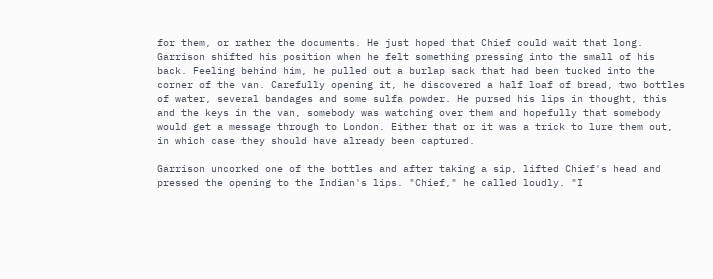for them, or rather the documents. He just hoped that Chief could wait that long. Garrison shifted his position when he felt something pressing into the small of his back. Feeling behind him, he pulled out a burlap sack that had been tucked into the corner of the van. Carefully opening it, he discovered a half loaf of bread, two bottles of water, several bandages and some sulfa powder. He pursed his lips in thought, this and the keys in the van, somebody was watching over them and hopefully that somebody would get a message through to London. Either that or it was a trick to lure them out, in which case they should have already been captured.

Garrison uncorked one of the bottles and after taking a sip, lifted Chief's head and pressed the opening to the Indian's lips. "Chief," he called loudly. "I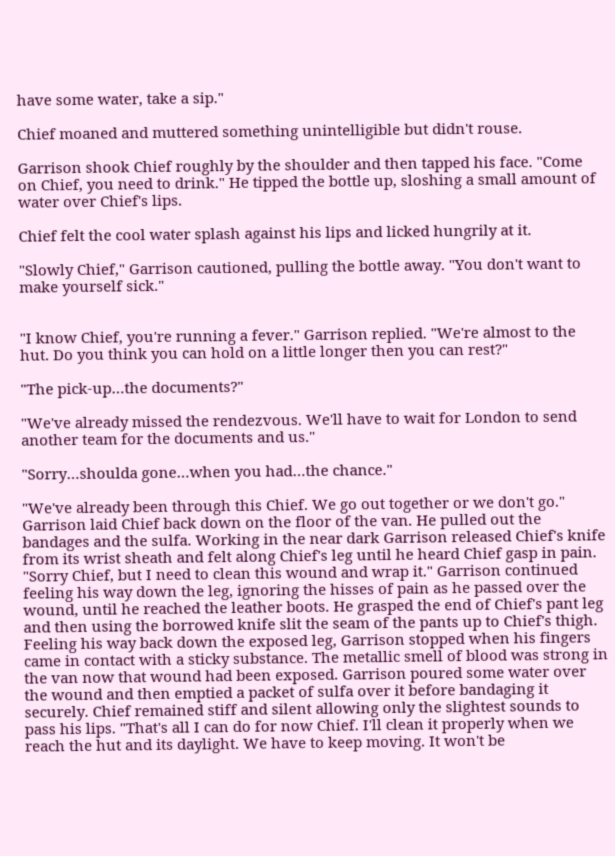have some water, take a sip."

Chief moaned and muttered something unintelligible but didn't rouse.

Garrison shook Chief roughly by the shoulder and then tapped his face. "Come on Chief, you need to drink." He tipped the bottle up, sloshing a small amount of water over Chief's lips.

Chief felt the cool water splash against his lips and licked hungrily at it.

"Slowly Chief," Garrison cautioned, pulling the bottle away. "You don't want to make yourself sick."


"I know Chief, you're running a fever." Garrison replied. "We're almost to the hut. Do you think you can hold on a little longer then you can rest?"

"The pick-up…the documents?"

"We've already missed the rendezvous. We'll have to wait for London to send another team for the documents and us."

"Sorry…shoulda gone…when you had…the chance."

"We've already been through this Chief. We go out together or we don't go." Garrison laid Chief back down on the floor of the van. He pulled out the bandages and the sulfa. Working in the near dark Garrison released Chief's knife from its wrist sheath and felt along Chief's leg until he heard Chief gasp in pain. "Sorry Chief, but I need to clean this wound and wrap it." Garrison continued feeling his way down the leg, ignoring the hisses of pain as he passed over the wound, until he reached the leather boots. He grasped the end of Chief's pant leg and then using the borrowed knife slit the seam of the pants up to Chief's thigh. Feeling his way back down the exposed leg, Garrison stopped when his fingers came in contact with a sticky substance. The metallic smell of blood was strong in the van now that wound had been exposed. Garrison poured some water over the wound and then emptied a packet of sulfa over it before bandaging it securely. Chief remained stiff and silent allowing only the slightest sounds to pass his lips. "That's all I can do for now Chief. I'll clean it properly when we reach the hut and its daylight. We have to keep moving. It won't be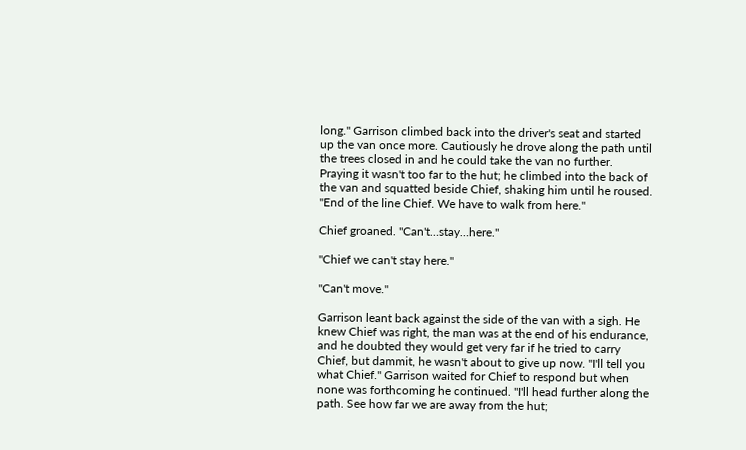long." Garrison climbed back into the driver's seat and started up the van once more. Cautiously he drove along the path until the trees closed in and he could take the van no further. Praying it wasn't too far to the hut; he climbed into the back of the van and squatted beside Chief, shaking him until he roused. "End of the line Chief. We have to walk from here."

Chief groaned. "Can't…stay…here."

"Chief we can't stay here."

"Can't move."

Garrison leant back against the side of the van with a sigh. He knew Chief was right, the man was at the end of his endurance, and he doubted they would get very far if he tried to carry Chief, but dammit, he wasn't about to give up now. "I'll tell you what Chief." Garrison waited for Chief to respond but when none was forthcoming he continued. "I'll head further along the path. See how far we are away from the hut;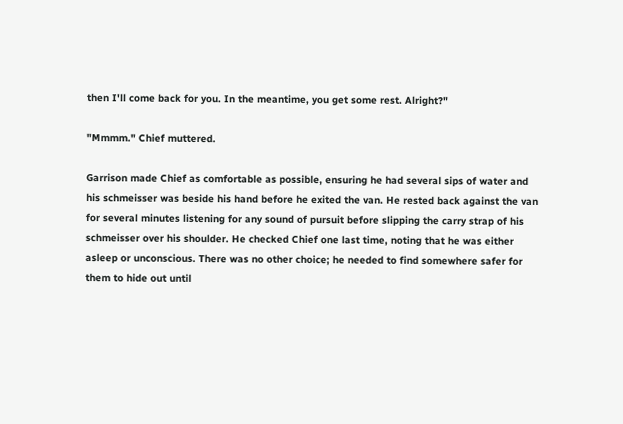then I'll come back for you. In the meantime, you get some rest. Alright?"

"Mmmm." Chief muttered.

Garrison made Chief as comfortable as possible, ensuring he had several sips of water and his schmeisser was beside his hand before he exited the van. He rested back against the van for several minutes listening for any sound of pursuit before slipping the carry strap of his schmeisser over his shoulder. He checked Chief one last time, noting that he was either asleep or unconscious. There was no other choice; he needed to find somewhere safer for them to hide out until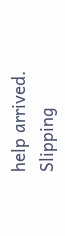help arrived. Slipping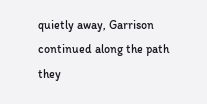quietly away, Garrison continued along the path they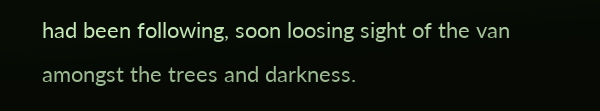had been following, soon loosing sight of the van amongst the trees and darkness.